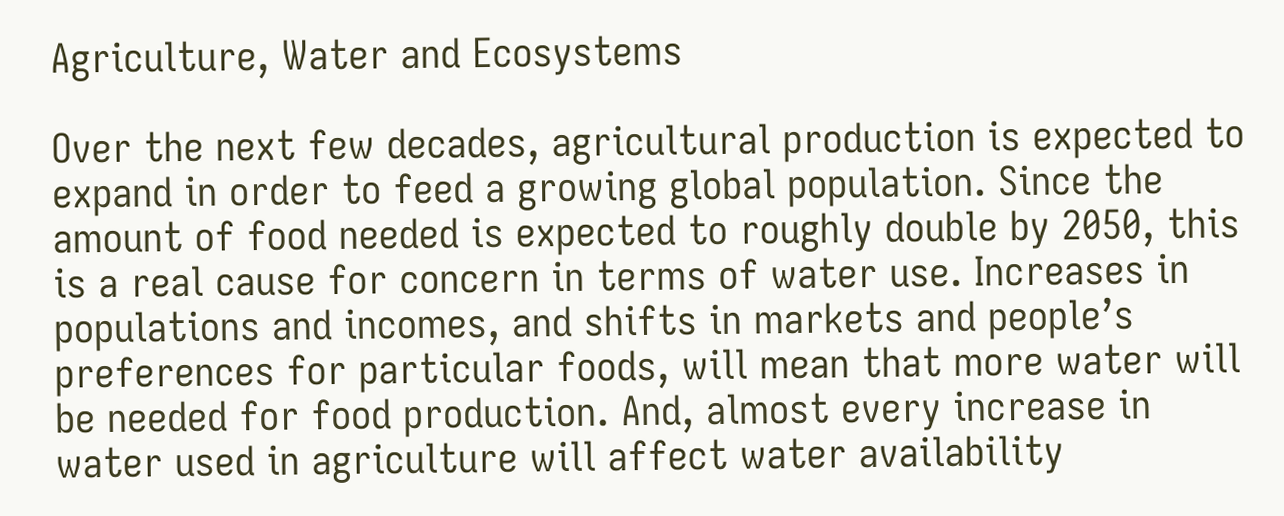Agriculture, Water and Ecosystems

Over the next few decades, agricultural production is expected to expand in order to feed a growing global population. Since the amount of food needed is expected to roughly double by 2050, this is a real cause for concern in terms of water use. Increases in populations and incomes, and shifts in markets and people’s preferences for particular foods, will mean that more water will be needed for food production. And, almost every increase in water used in agriculture will affect water availability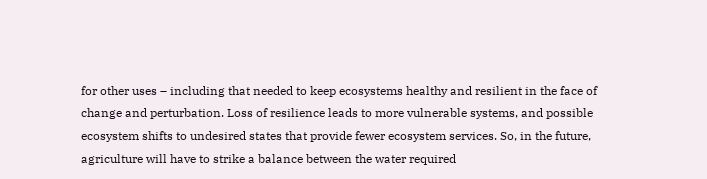for other uses – including that needed to keep ecosystems healthy and resilient in the face of change and perturbation. Loss of resilience leads to more vulnerable systems, and possible ecosystem shifts to undesired states that provide fewer ecosystem services. So, in the future, agriculture will have to strike a balance between the water required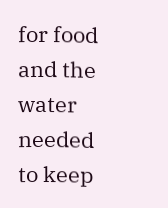for food and the water needed to keep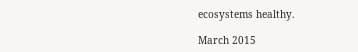ecosystems healthy.

March 2015